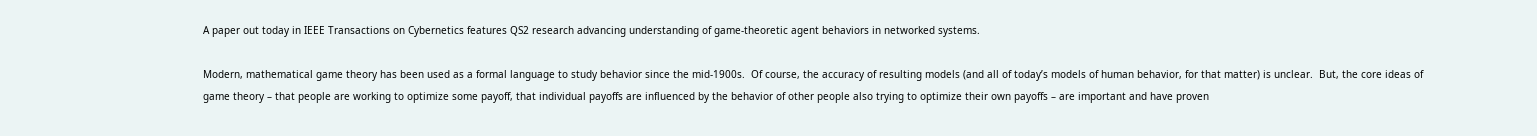A paper out today in IEEE Transactions on Cybernetics features QS2 research advancing understanding of game-theoretic agent behaviors in networked systems.

Modern, mathematical game theory has been used as a formal language to study behavior since the mid-1900s.  Of course, the accuracy of resulting models (and all of today’s models of human behavior, for that matter) is unclear.  But, the core ideas of game theory – that people are working to optimize some payoff, that individual payoffs are influenced by the behavior of other people also trying to optimize their own payoffs – are important and have proven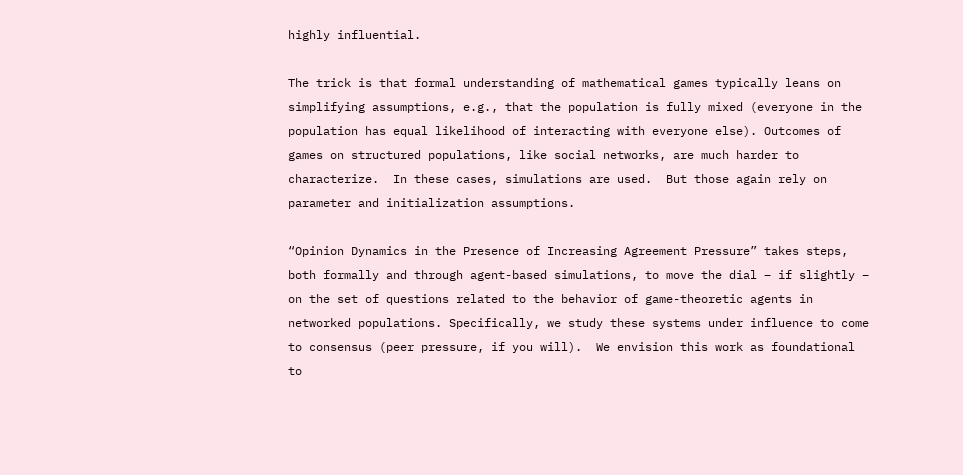highly influential.

The trick is that formal understanding of mathematical games typically leans on simplifying assumptions, e.g., that the population is fully mixed (everyone in the population has equal likelihood of interacting with everyone else). Outcomes of games on structured populations, like social networks, are much harder to characterize.  In these cases, simulations are used.  But those again rely on parameter and initialization assumptions.

“Opinion Dynamics in the Presence of Increasing Agreement Pressure” takes steps, both formally and through agent-based simulations, to move the dial – if slightly – on the set of questions related to the behavior of game-theoretic agents in networked populations. Specifically, we study these systems under influence to come to consensus (peer pressure, if you will).  We envision this work as foundational to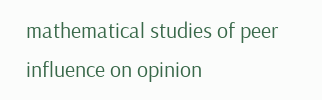mathematical studies of peer influence on opinion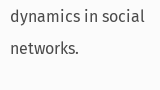dynamics in social networks.